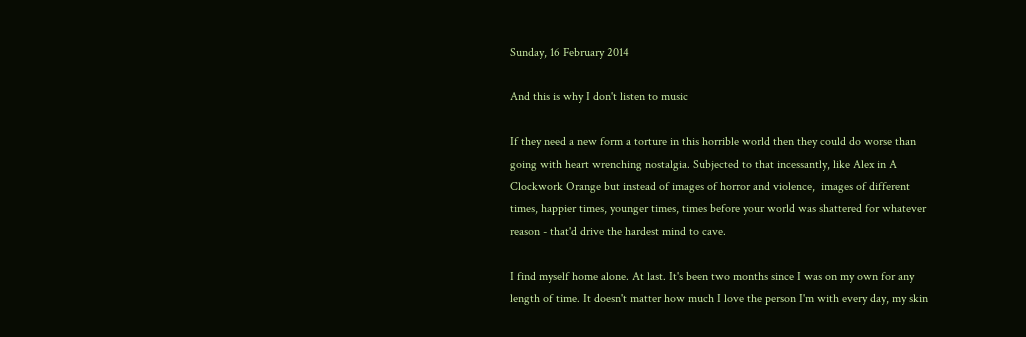Sunday, 16 February 2014

And this is why I don't listen to music

If they need a new form a torture in this horrible world then they could do worse than going with heart wrenching nostalgia. Subjected to that incessantly, like Alex in A Clockwork Orange but instead of images of horror and violence,  images of different times, happier times, younger times, times before your world was shattered for whatever reason - that'd drive the hardest mind to cave.

I find myself home alone. At last. It's been two months since I was on my own for any length of time. It doesn't matter how much I love the person I'm with every day, my skin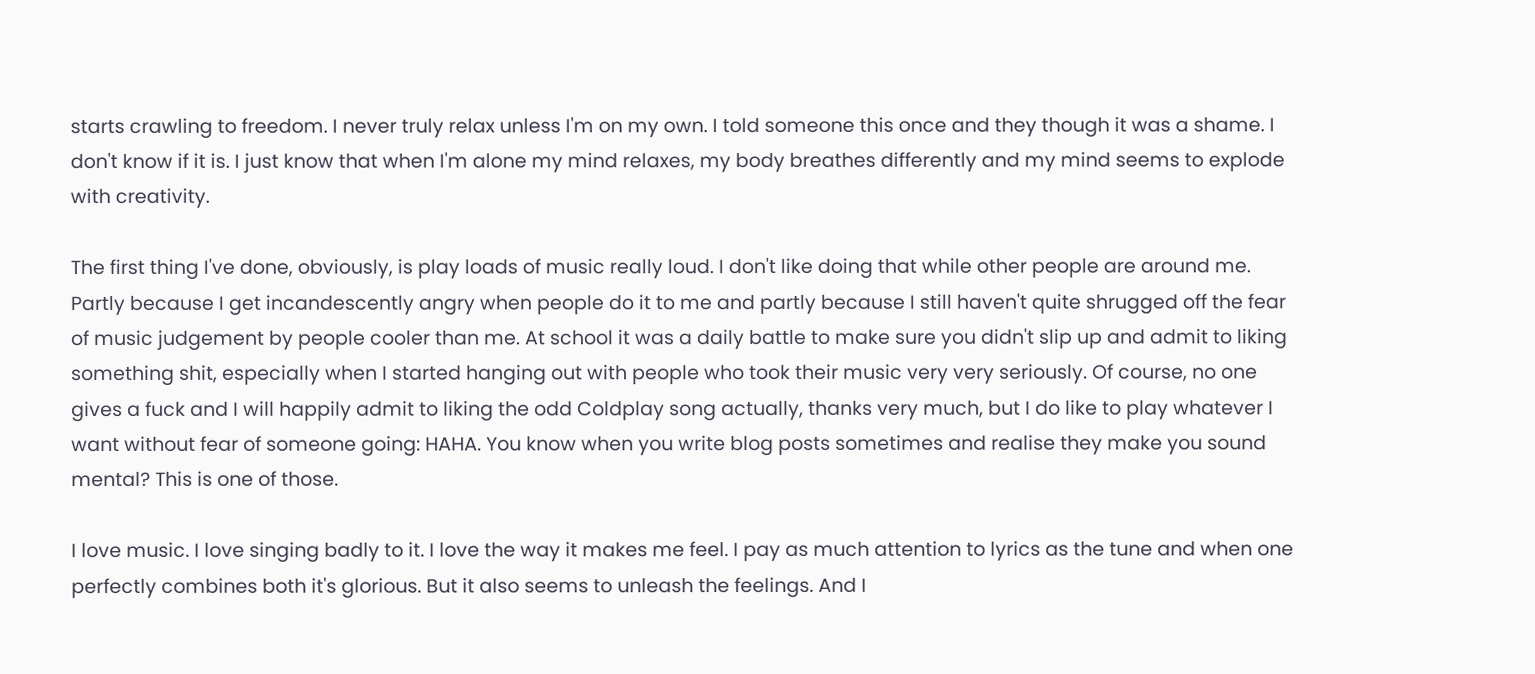starts crawling to freedom. I never truly relax unless I'm on my own. I told someone this once and they though it was a shame. I don't know if it is. I just know that when I'm alone my mind relaxes, my body breathes differently and my mind seems to explode with creativity.

The first thing I've done, obviously, is play loads of music really loud. I don't like doing that while other people are around me. Partly because I get incandescently angry when people do it to me and partly because I still haven't quite shrugged off the fear of music judgement by people cooler than me. At school it was a daily battle to make sure you didn't slip up and admit to liking something shit, especially when I started hanging out with people who took their music very very seriously. Of course, no one gives a fuck and I will happily admit to liking the odd Coldplay song actually, thanks very much, but I do like to play whatever I want without fear of someone going: HAHA. You know when you write blog posts sometimes and realise they make you sound mental? This is one of those.

I love music. I love singing badly to it. I love the way it makes me feel. I pay as much attention to lyrics as the tune and when one perfectly combines both it's glorious. But it also seems to unleash the feelings. And I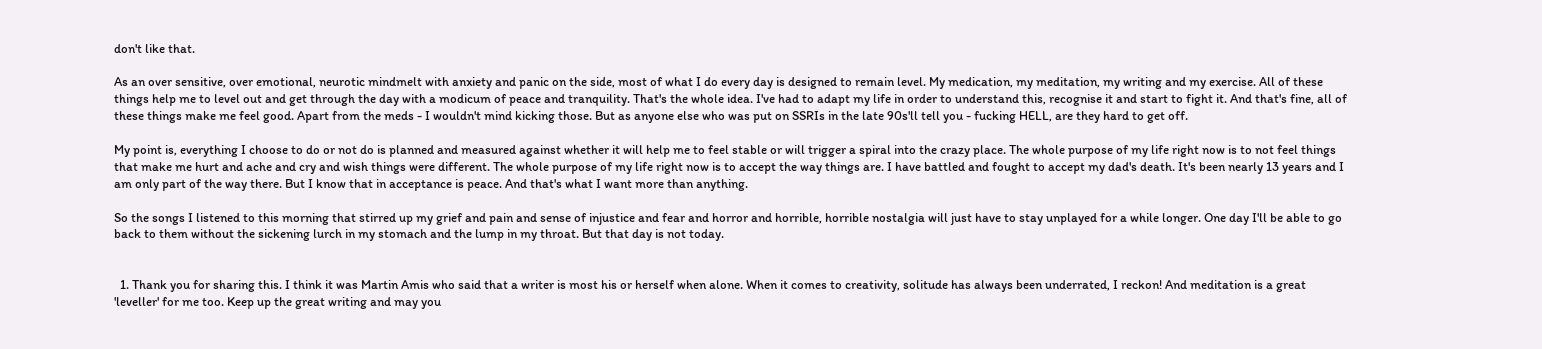don't like that.

As an over sensitive, over emotional, neurotic mindmelt with anxiety and panic on the side, most of what I do every day is designed to remain level. My medication, my meditation, my writing and my exercise. All of these things help me to level out and get through the day with a modicum of peace and tranquility. That's the whole idea. I've had to adapt my life in order to understand this, recognise it and start to fight it. And that's fine, all of these things make me feel good. Apart from the meds - I wouldn't mind kicking those. But as anyone else who was put on SSRIs in the late 90s'll tell you - fucking HELL, are they hard to get off.

My point is, everything I choose to do or not do is planned and measured against whether it will help me to feel stable or will trigger a spiral into the crazy place. The whole purpose of my life right now is to not feel things that make me hurt and ache and cry and wish things were different. The whole purpose of my life right now is to accept the way things are. I have battled and fought to accept my dad's death. It's been nearly 13 years and I am only part of the way there. But I know that in acceptance is peace. And that's what I want more than anything.

So the songs I listened to this morning that stirred up my grief and pain and sense of injustice and fear and horror and horrible, horrible nostalgia will just have to stay unplayed for a while longer. One day I'll be able to go back to them without the sickening lurch in my stomach and the lump in my throat. But that day is not today.


  1. Thank you for sharing this. I think it was Martin Amis who said that a writer is most his or herself when alone. When it comes to creativity, solitude has always been underrated, I reckon! And meditation is a great 'leveller' for me too. Keep up the great writing and may you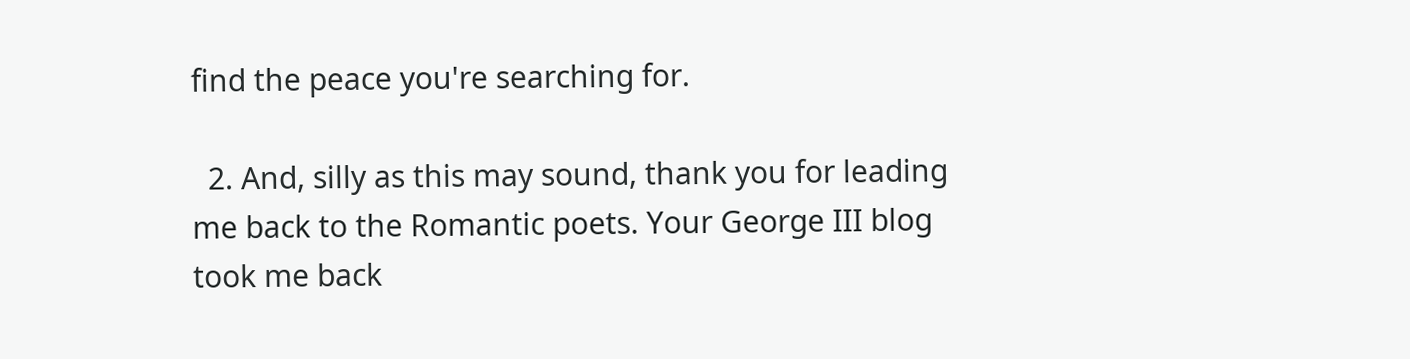find the peace you're searching for.

  2. And, silly as this may sound, thank you for leading me back to the Romantic poets. Your George III blog took me back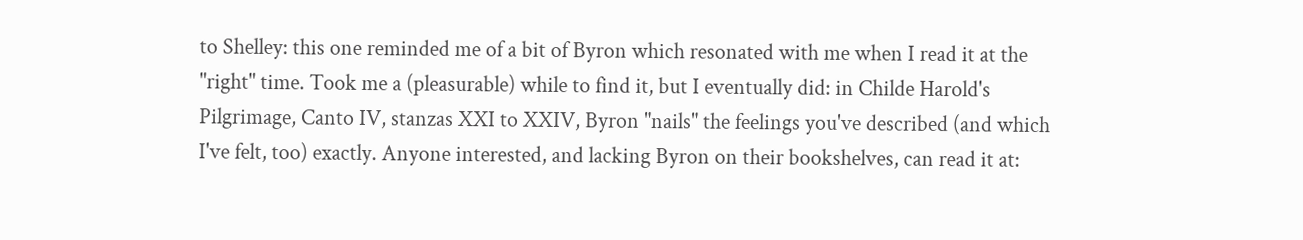to Shelley: this one reminded me of a bit of Byron which resonated with me when I read it at the "right" time. Took me a (pleasurable) while to find it, but I eventually did: in Childe Harold's Pilgrimage, Canto IV, stanzas XXI to XXIV, Byron "nails" the feelings you've described (and which I've felt, too) exactly. Anyone interested, and lacking Byron on their bookshelves, can read it at: